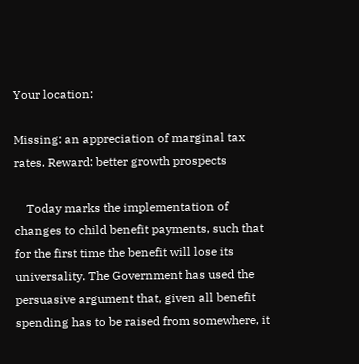Your location:

Missing: an appreciation of marginal tax rates. Reward: better growth prospects

    Today marks the implementation of changes to child benefit payments, such that for the first time the benefit will lose its universality. The Government has used the persuasive argument that, given all benefit spending has to be raised from somewhere, it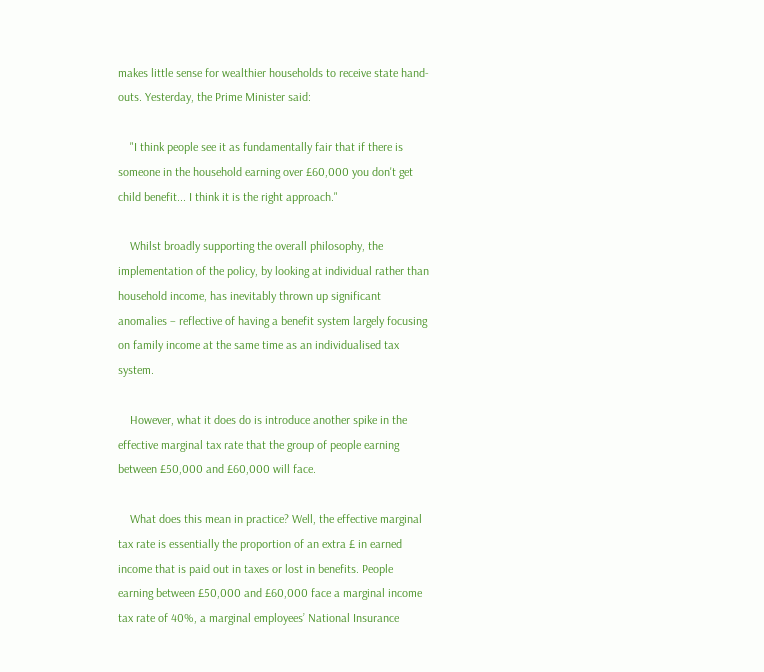makes little sense for wealthier households to receive state hand-outs. Yesterday, the Prime Minister said:

    "I think people see it as fundamentally fair that if there is someone in the household earning over £60,000 you don't get child benefit... I think it is the right approach."

    Whilst broadly supporting the overall philosophy, the implementation of the policy, by looking at individual rather than household income, has inevitably thrown up significant anomalies – reflective of having a benefit system largely focusing on family income at the same time as an individualised tax system.

    However, what it does do is introduce another spike in the effective marginal tax rate that the group of people earning between £50,000 and £60,000 will face.

    What does this mean in practice? Well, the effective marginal tax rate is essentially the proportion of an extra £ in earned income that is paid out in taxes or lost in benefits. People earning between £50,000 and £60,000 face a marginal income tax rate of 40%, a marginal employees’ National Insurance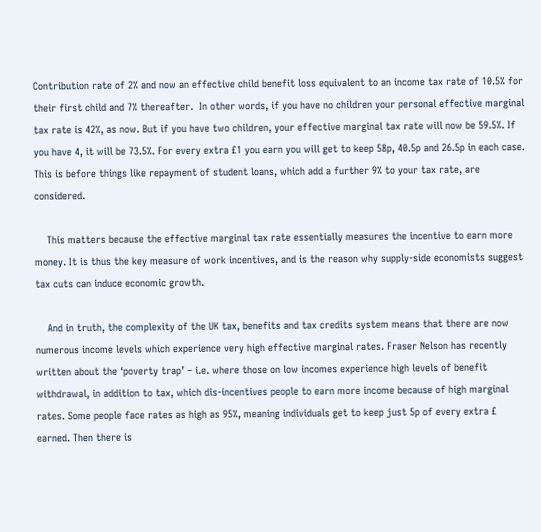Contribution rate of 2% and now an effective child benefit loss equivalent to an income tax rate of 10.5% for their first child and 7% thereafter.  In other words, if you have no children your personal effective marginal tax rate is 42%, as now. But if you have two children, your effective marginal tax rate will now be 59.5%. If you have 4, it will be 73.5%. For every extra £1 you earn you will get to keep 58p, 40.5p and 26.5p in each case. This is before things like repayment of student loans, which add a further 9% to your tax rate, are considered.

    This matters because the effective marginal tax rate essentially measures the incentive to earn more money. It is thus the key measure of work incentives, and is the reason why supply-side economists suggest tax cuts can induce economic growth.

    And in truth, the complexity of the UK tax, benefits and tax credits system means that there are now numerous income levels which experience very high effective marginal rates. Fraser Nelson has recently written about the ‘poverty trap’ – i.e. where those on low incomes experience high levels of benefit withdrawal, in addition to tax, which dis-incentives people to earn more income because of high marginal rates. Some people face rates as high as 95%, meaning individuals get to keep just 5p of every extra £ earned. Then there is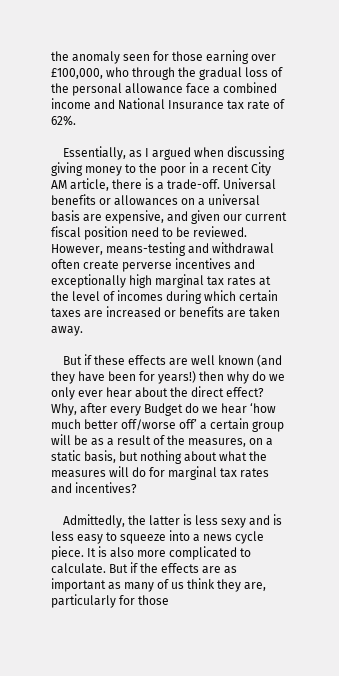the anomaly seen for those earning over £100,000, who through the gradual loss of the personal allowance face a combined income and National Insurance tax rate of 62%.

    Essentially, as I argued when discussing giving money to the poor in a recent City AM article, there is a trade-off. Universal benefits or allowances on a universal basis are expensive, and given our current fiscal position need to be reviewed. However, means-testing and withdrawal often create perverse incentives and exceptionally high marginal tax rates at the level of incomes during which certain taxes are increased or benefits are taken away.

    But if these effects are well known (and they have been for years!) then why do we only ever hear about the direct effect? Why, after every Budget do we hear ‘how much better off/worse off’ a certain group will be as a result of the measures, on a static basis, but nothing about what the measures will do for marginal tax rates and incentives?

    Admittedly, the latter is less sexy and is less easy to squeeze into a news cycle piece. It is also more complicated to calculate. But if the effects are as important as many of us think they are, particularly for those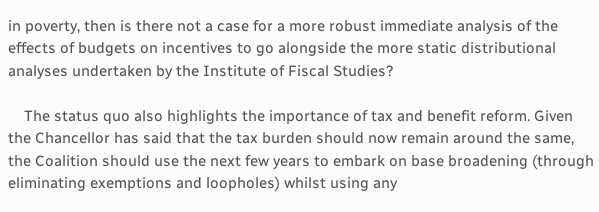in poverty, then is there not a case for a more robust immediate analysis of the effects of budgets on incentives to go alongside the more static distributional analyses undertaken by the Institute of Fiscal Studies?

    The status quo also highlights the importance of tax and benefit reform. Given the Chancellor has said that the tax burden should now remain around the same, the Coalition should use the next few years to embark on base broadening (through eliminating exemptions and loopholes) whilst using any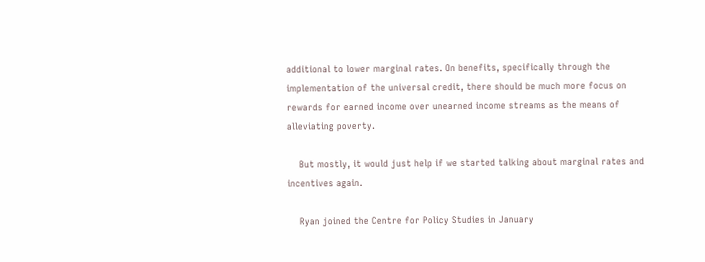additional to lower marginal rates. On benefits, specifically through the implementation of the universal credit, there should be much more focus on rewards for earned income over unearned income streams as the means of alleviating poverty.

    But mostly, it would just help if we started talking about marginal rates and incentives again.

    Ryan joined the Centre for Policy Studies in January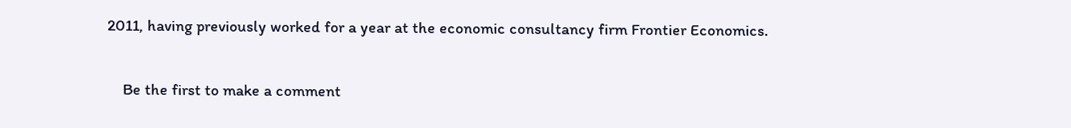2011, having previously worked for a year at the economic consultancy firm Frontier Economics.

    Be the first to make a comment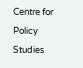Centre for Policy Studies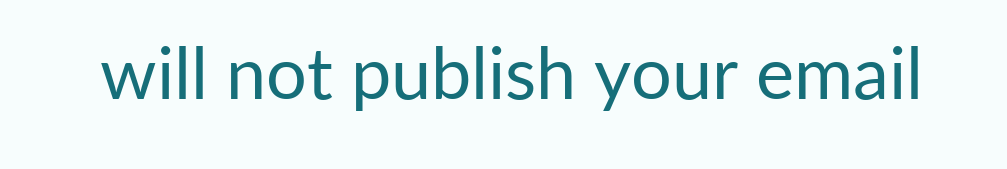will not publish your email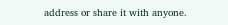address or share it with anyone.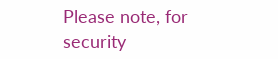Please note, for security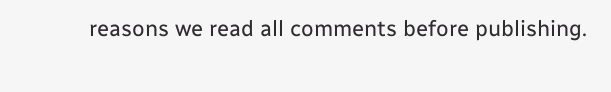reasons we read all comments before publishing.